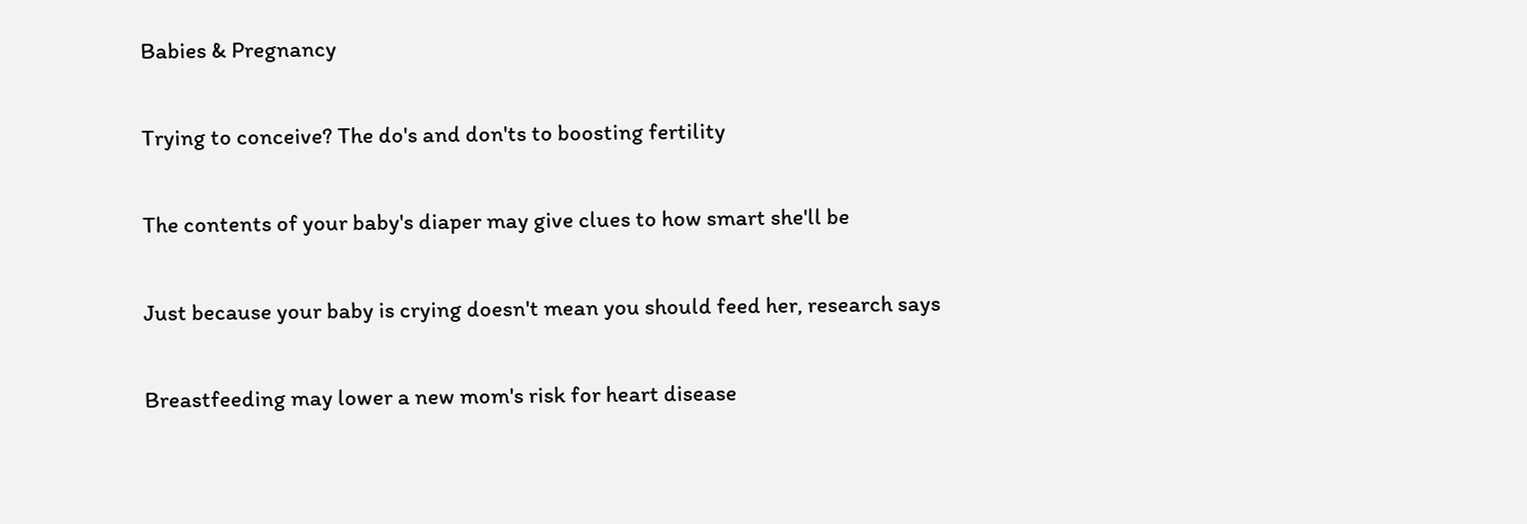Babies & Pregnancy

Trying to conceive? The do's and don'ts to boosting fertility

The contents of your baby's diaper may give clues to how smart she'll be

Just because your baby is crying doesn't mean you should feed her, research says

Breastfeeding may lower a new mom's risk for heart disease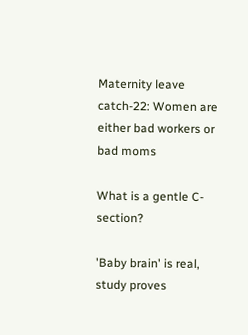Maternity leave catch-22: Women are either bad workers or bad moms

What is a gentle C-section?

'Baby brain' is real, study proves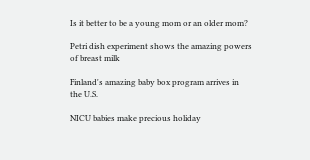Is it better to be a young mom or an older mom?

Petri dish experiment shows the amazing powers of breast milk

Finland's amazing baby box program arrives in the U.S.

NICU babies make precious holiday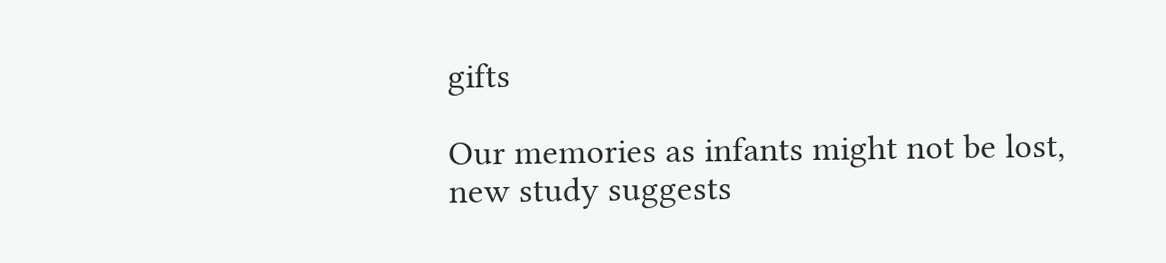gifts

Our memories as infants might not be lost, new study suggests